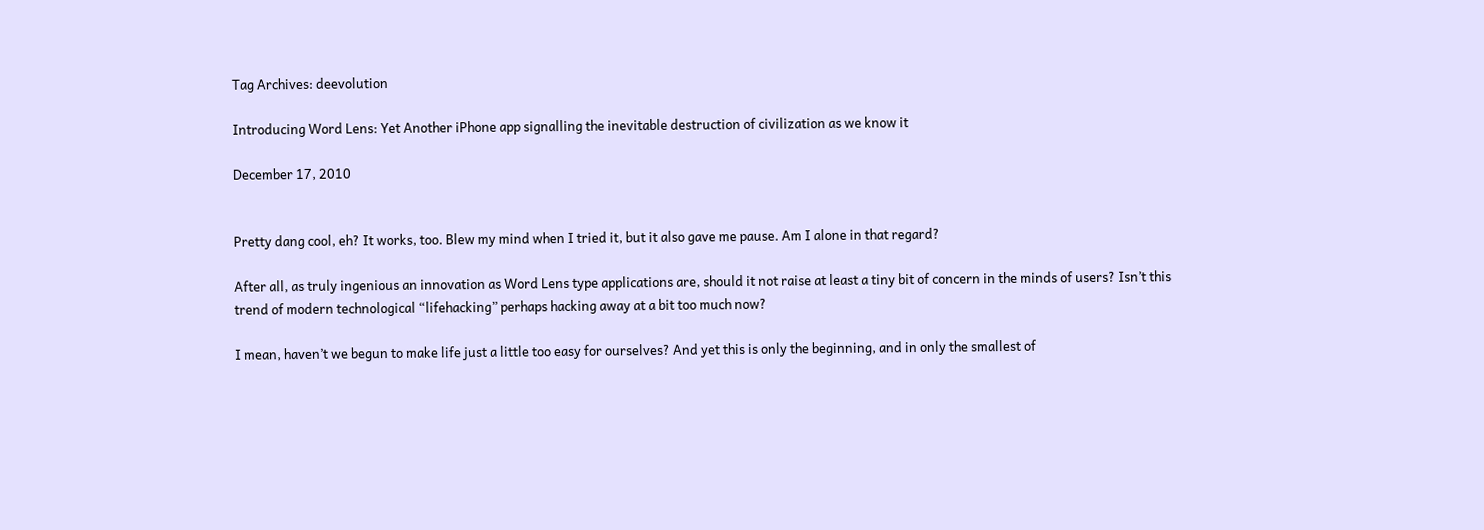Tag Archives: deevolution

Introducing Word Lens: Yet Another iPhone app signalling the inevitable destruction of civilization as we know it

December 17, 2010


Pretty dang cool, eh? It works, too. Blew my mind when I tried it, but it also gave me pause. Am I alone in that regard?

After all, as truly ingenious an innovation as Word Lens type applications are, should it not raise at least a tiny bit of concern in the minds of users? Isn’t this trend of modern technological “lifehacking” perhaps hacking away at a bit too much now?

I mean, haven’t we begun to make life just a little too easy for ourselves? And yet this is only the beginning, and in only the smallest of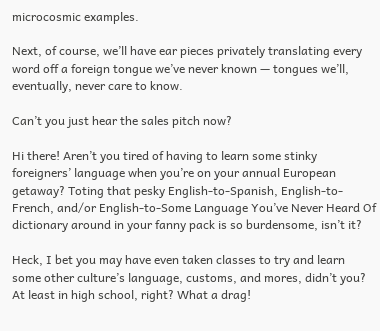microcosmic examples.

Next, of course, we’ll have ear pieces privately translating every word off a foreign tongue we’ve never known — tongues we’ll,  eventually, never care to know.

Can’t you just hear the sales pitch now?

Hi there! Aren’t you tired of having to learn some stinky foreigners’ language when you’re on your annual European getaway? Toting that pesky English-to-Spanish, English-to-French, and/or English-to-Some Language You’ve Never Heard Of dictionary around in your fanny pack is so burdensome, isn’t it?

Heck, I bet you may have even taken classes to try and learn some other culture’s language, customs, and mores, didn’t you? At least in high school, right? What a drag!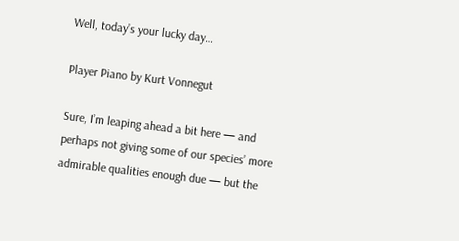Well, today’s your lucky day…

Player Piano by Kurt Vonnegut

Sure, I’m leaping ahead a bit here — and perhaps not giving some of our species’ more admirable qualities enough due — but the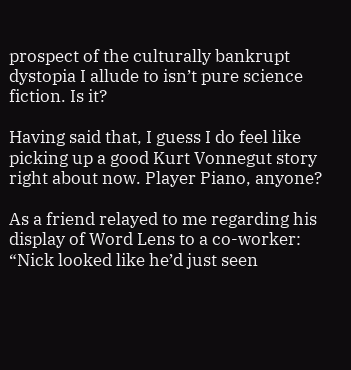prospect of the culturally bankrupt dystopia I allude to isn’t pure science fiction. Is it?

Having said that, I guess I do feel like picking up a good Kurt Vonnegut story right about now. Player Piano, anyone?

As a friend relayed to me regarding his display of Word Lens to a co-worker: “Nick looked like he’d just seen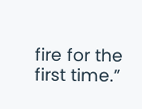fire for the first time.”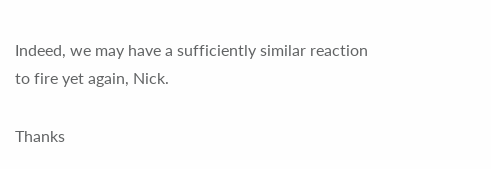Indeed, we may have a sufficiently similar reaction to fire yet again, Nick.

Thanks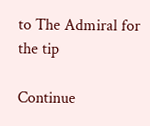to The Admiral for the tip

Continue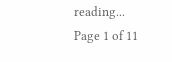reading...
Page 1 of 11